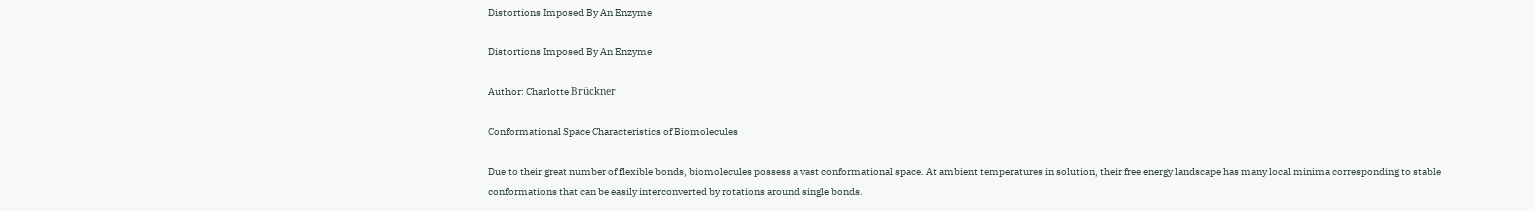Distortions Imposed By An Enzyme

Distortions Imposed By An Enzyme

Author: Charlotte Brückner

Conformational Space Characteristics of Biomolecules

Due to their great number of flexible bonds, biomolecules possess a vast conformational space. At ambient temperatures in solution, their free energy landscape has many local minima corresponding to stable conformations that can be easily interconverted by rotations around single bonds.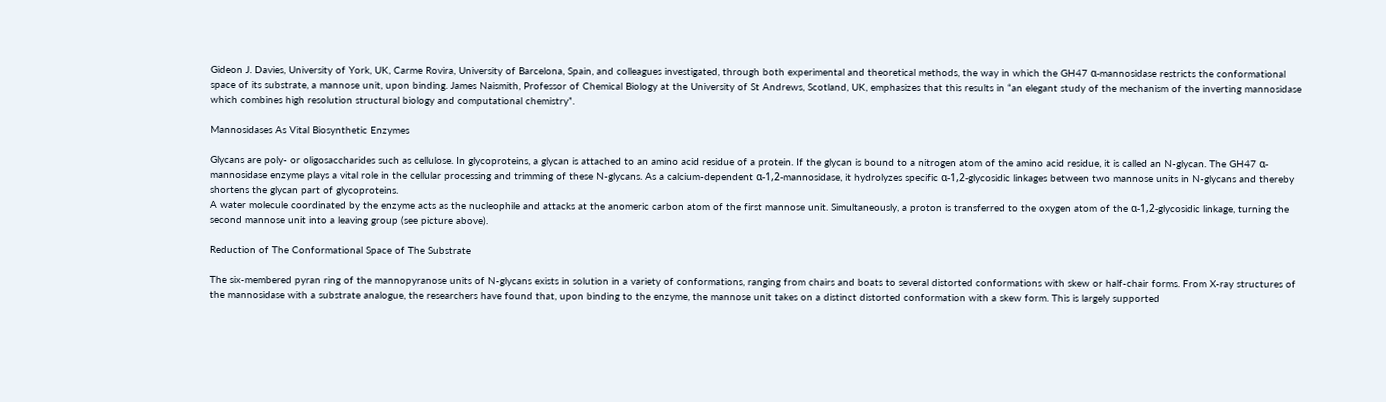Gideon J. Davies, University of York, UK, Carme Rovira, University of Barcelona, Spain, and colleagues investigated, through both experimental and theoretical methods, the way in which the GH47 α-mannosidase restricts the conformational space of its substrate, a mannose unit, upon binding. James Naismith, Professor of Chemical Biology at the University of St Andrews, Scotland, UK, emphasizes that this results in “an elegant study of the mechanism of the inverting mannosidase which combines high resolution structural biology and computational chemistry”.

Mannosidases As Vital Biosynthetic Enzymes

Glycans are poly- or oligosaccharides such as cellulose. In glycoproteins, a glycan is attached to an amino acid residue of a protein. If the glycan is bound to a nitrogen atom of the amino acid residue, it is called an N-glycan. The GH47 α-mannosidase enzyme plays a vital role in the cellular processing and trimming of these N-glycans. As a calcium-dependent α-1,2-mannosidase, it hydrolyzes specific α-1,2-glycosidic linkages between two mannose units in N-glycans and thereby shortens the glycan part of glycoproteins.
A water molecule coordinated by the enzyme acts as the nucleophile and attacks at the anomeric carbon atom of the first mannose unit. Simultaneously, a proton is transferred to the oxygen atom of the α-1,2-glycosidic linkage, turning the second mannose unit into a leaving group (see picture above).

Reduction of The Conformational Space of The Substrate

The six-membered pyran ring of the mannopyranose units of N-glycans exists in solution in a variety of conformations, ranging from chairs and boats to several distorted conformations with skew or half-chair forms. From X-ray structures of the mannosidase with a substrate analogue, the researchers have found that, upon binding to the enzyme, the mannose unit takes on a distinct distorted conformation with a skew form. This is largely supported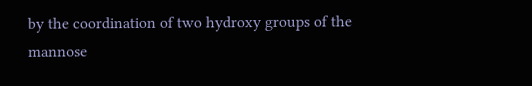by the coordination of two hydroxy groups of the mannose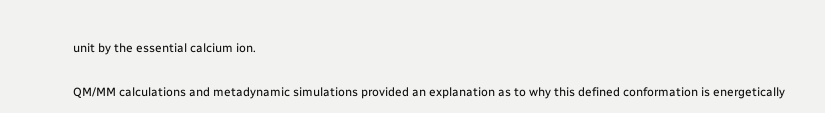unit by the essential calcium ion.

QM/MM calculations and metadynamic simulations provided an explanation as to why this defined conformation is energetically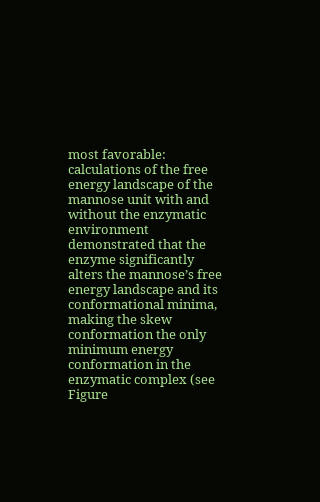most favorable: calculations of the free energy landscape of the mannose unit with and without the enzymatic environment demonstrated that the enzyme significantly alters the mannose’s free energy landscape and its conformational minima, making the skew conformation the only minimum energy conformation in the enzymatic complex (see Figure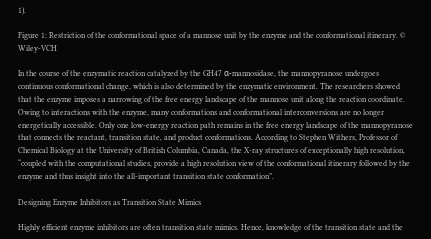1).

Figure 1: Restriction of the conformational space of a mannose unit by the enzyme and the conformational itinerary. © Wiley-VCH

In the course of the enzymatic reaction catalyzed by the GH47 α-mannosidase, the mannopyranose undergoes continuous conformational change, which is also determined by the enzymatic environment. The researchers showed that the enzyme imposes a narrowing of the free energy landscape of the mannose unit along the reaction coordinate. Owing to interactions with the enzyme, many conformations and conformational interconversions are no longer energetically accessible. Only one low-energy reaction path remains in the free energy landscape of the mannopyranose that connects the reactant, transition state, and product conformations. According to Stephen Withers, Professor of Chemical Biology at the University of British Columbia, Canada, the X-ray structures of exceptionally high resolution, “coupled with the computational studies, provide a high resolution view of the conformational itinerary followed by the enzyme and thus insight into the all-important transition state conformation”.

Designing Enzyme Inhibitors as Transition State Mimics

Highly efficient enzyme inhibitors are often transition state mimics. Hence, knowledge of the transition state and the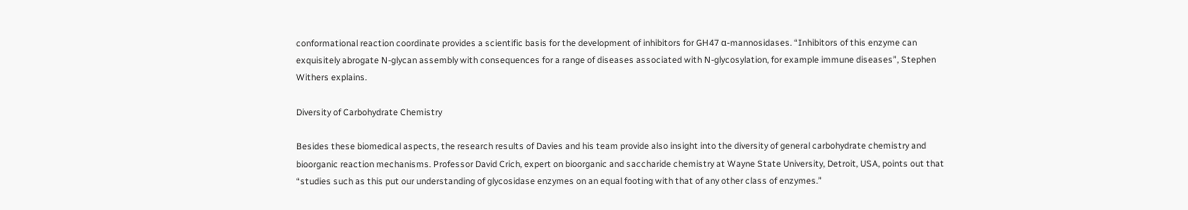conformational reaction coordinate provides a scientific basis for the development of inhibitors for GH47 α-mannosidases. “Inhibitors of this enzyme can exquisitely abrogate N-glycan assembly with consequences for a range of diseases associated with N-glycosylation, for example immune diseases”, Stephen Withers explains.

Diversity of Carbohydrate Chemistry

Besides these biomedical aspects, the research results of Davies and his team provide also insight into the diversity of general carbohydrate chemistry and bioorganic reaction mechanisms. Professor David Crich, expert on bioorganic and saccharide chemistry at Wayne State University, Detroit, USA, points out that “studies such as this put our understanding of glycosidase enzymes on an equal footing with that of any other class of enzymes.”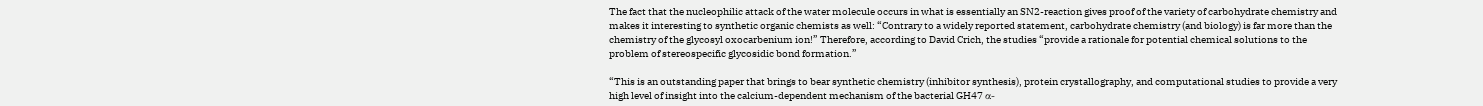The fact that the nucleophilic attack of the water molecule occurs in what is essentially an SN2-reaction gives proof of the variety of carbohydrate chemistry and makes it interesting to synthetic organic chemists as well: “Contrary to a widely reported statement, carbohydrate chemistry (and biology) is far more than the chemistry of the glycosyl oxocarbenium ion!” Therefore, according to David Crich, the studies “provide a rationale for potential chemical solutions to the problem of stereospecific glycosidic bond formation.”

“This is an outstanding paper that brings to bear synthetic chemistry (inhibitor synthesis), protein crystallography, and computational studies to provide a very high level of insight into the calcium-dependent mechanism of the bacterial GH47 α-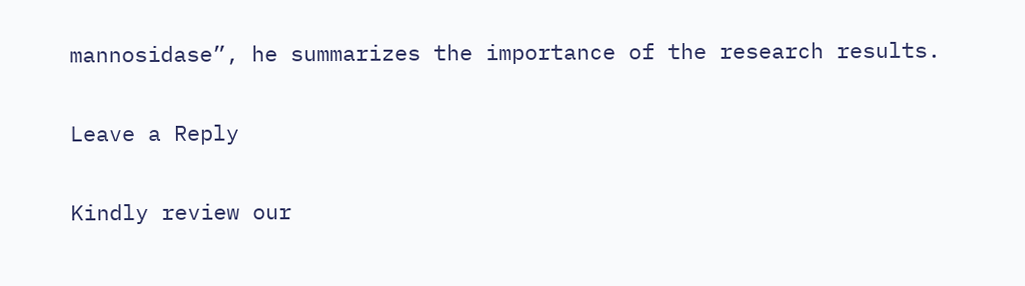mannosidase”, he summarizes the importance of the research results.

Leave a Reply

Kindly review our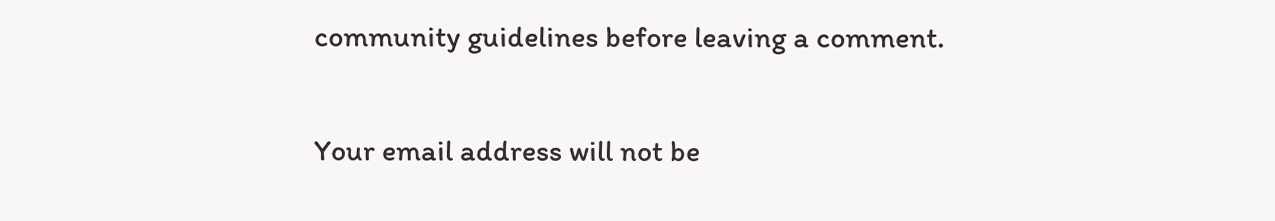community guidelines before leaving a comment.

Your email address will not be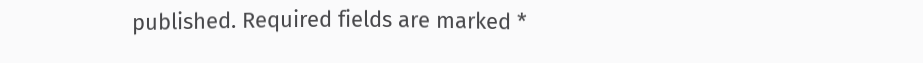published. Required fields are marked *